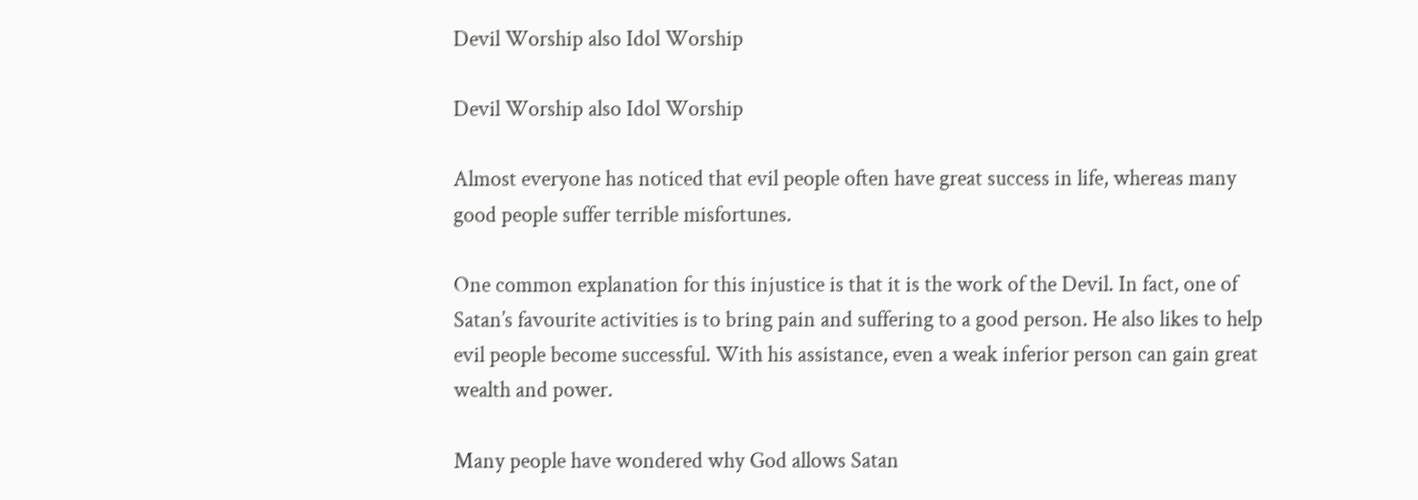Devil Worship also Idol Worship

Devil Worship also Idol Worship

Almost everyone has noticed that evil people often have great success in life, whereas many good people suffer terrible misfortunes.

One common explanation for this injustice is that it is the work of the Devil. In fact, one of Satan’s favourite activities is to bring pain and suffering to a good person. He also likes to help evil people become successful. With his assistance, even a weak inferior person can gain great wealth and power.

Many people have wondered why God allows Satan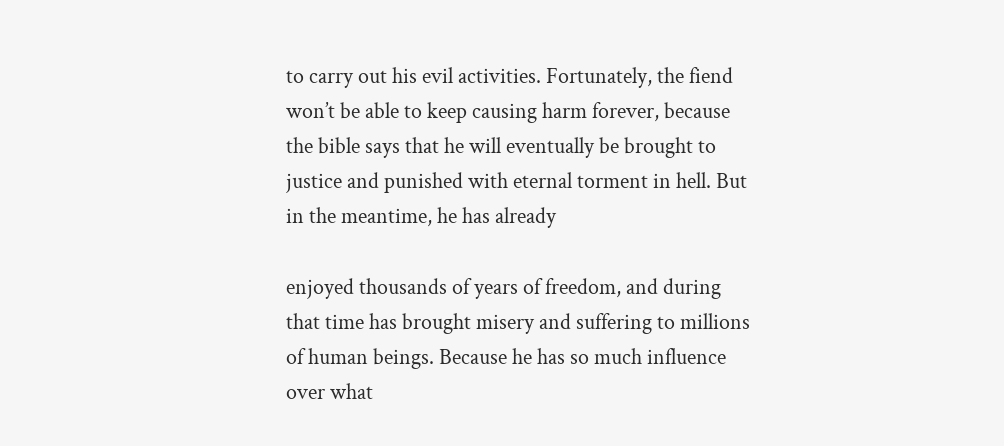to carry out his evil activities. Fortunately, the fiend won’t be able to keep causing harm forever, because the bible says that he will eventually be brought to justice and punished with eternal torment in hell. But in the meantime, he has already

enjoyed thousands of years of freedom, and during that time has brought misery and suffering to millions of human beings. Because he has so much influence over what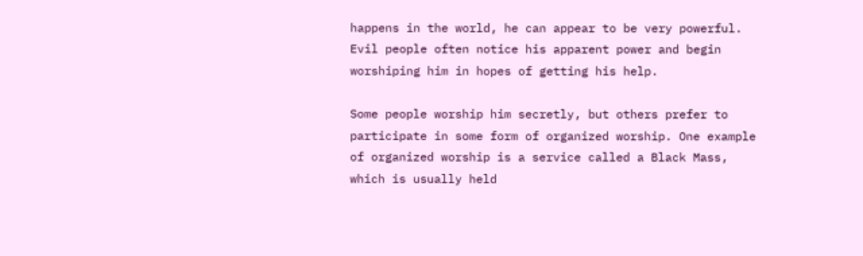happens in the world, he can appear to be very powerful. Evil people often notice his apparent power and begin worshiping him in hopes of getting his help.

Some people worship him secretly, but others prefer to participate in some form of organized worship. One example of organized worship is a service called a Black Mass, which is usually held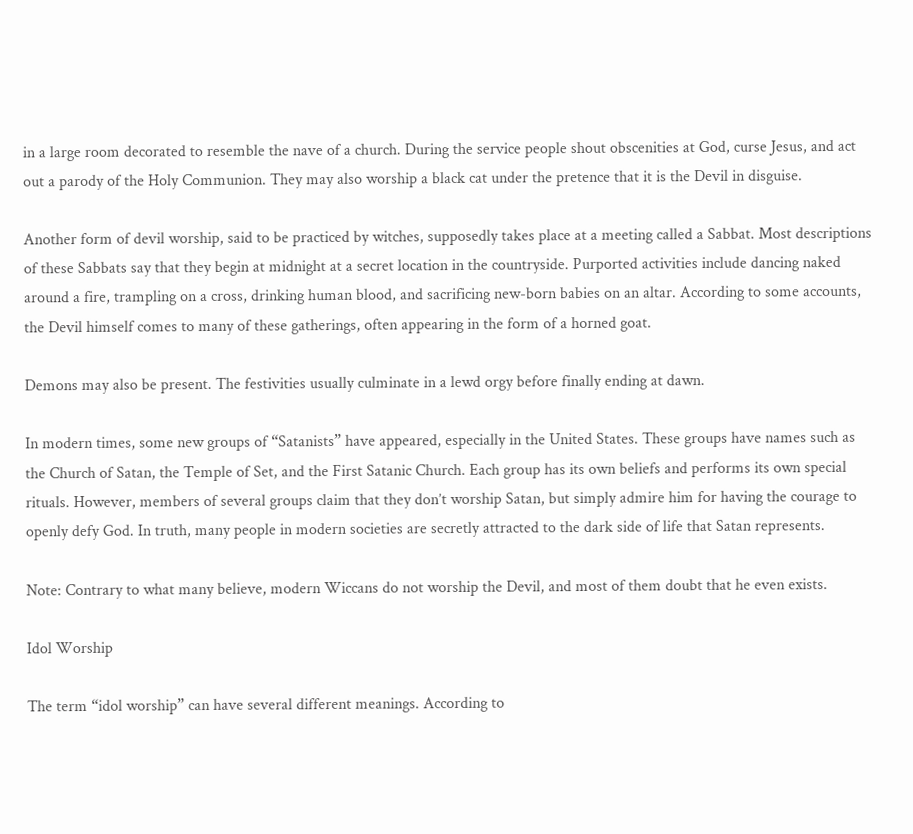in a large room decorated to resemble the nave of a church. During the service people shout obscenities at God, curse Jesus, and act out a parody of the Holy Communion. They may also worship a black cat under the pretence that it is the Devil in disguise.

Another form of devil worship, said to be practiced by witches, supposedly takes place at a meeting called a Sabbat. Most descriptions of these Sabbats say that they begin at midnight at a secret location in the countryside. Purported activities include dancing naked around a fire, trampling on a cross, drinking human blood, and sacrificing new-born babies on an altar. According to some accounts, the Devil himself comes to many of these gatherings, often appearing in the form of a horned goat.

Demons may also be present. The festivities usually culminate in a lewd orgy before finally ending at dawn.

In modern times, some new groups of “Satanists” have appeared, especially in the United States. These groups have names such as the Church of Satan, the Temple of Set, and the First Satanic Church. Each group has its own beliefs and performs its own special rituals. However, members of several groups claim that they don’t worship Satan, but simply admire him for having the courage to openly defy God. In truth, many people in modern societies are secretly attracted to the dark side of life that Satan represents.

Note: Contrary to what many believe, modern Wiccans do not worship the Devil, and most of them doubt that he even exists.

Idol Worship

The term “idol worship” can have several different meanings. According to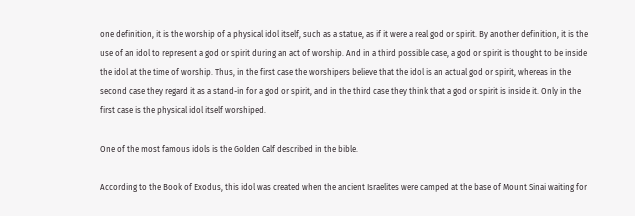one definition, it is the worship of a physical idol itself, such as a statue, as if it were a real god or spirit. By another definition, it is the use of an idol to represent a god or spirit during an act of worship. And in a third possible case, a god or spirit is thought to be inside the idol at the time of worship. Thus, in the first case the worshipers believe that the idol is an actual god or spirit, whereas in the second case they regard it as a stand-in for a god or spirit, and in the third case they think that a god or spirit is inside it. Only in the first case is the physical idol itself worshiped.

One of the most famous idols is the Golden Calf described in the bible.

According to the Book of Exodus, this idol was created when the ancient Israelites were camped at the base of Mount Sinai waiting for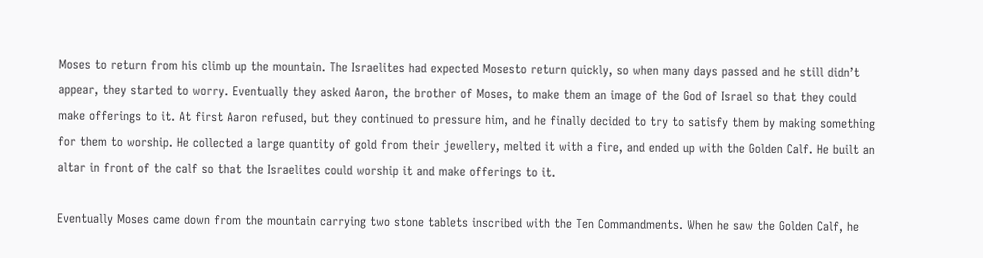Moses to return from his climb up the mountain. The Israelites had expected Mosesto return quickly, so when many days passed and he still didn’t appear, they started to worry. Eventually they asked Aaron, the brother of Moses, to make them an image of the God of Israel so that they could make offerings to it. At first Aaron refused, but they continued to pressure him, and he finally decided to try to satisfy them by making something for them to worship. He collected a large quantity of gold from their jewellery, melted it with a fire, and ended up with the Golden Calf. He built an altar in front of the calf so that the Israelites could worship it and make offerings to it.

Eventually Moses came down from the mountain carrying two stone tablets inscribed with the Ten Commandments. When he saw the Golden Calf, he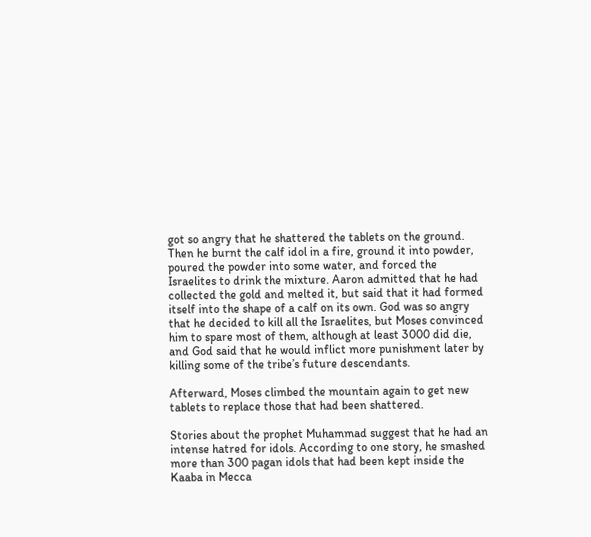got so angry that he shattered the tablets on the ground. Then he burnt the calf idol in a fire, ground it into powder, poured the powder into some water, and forced the Israelites to drink the mixture. Aaron admitted that he had collected the gold and melted it, but said that it had formed itself into the shape of a calf on its own. God was so angry that he decided to kill all the Israelites, but Moses convinced him to spare most of them, although at least 3000 did die, and God said that he would inflict more punishment later by killing some of the tribe’s future descendants.

Afterward, Moses climbed the mountain again to get new tablets to replace those that had been shattered.

Stories about the prophet Muhammad suggest that he had an intense hatred for idols. According to one story, he smashed more than 300 pagan idols that had been kept inside the Kaaba in Mecca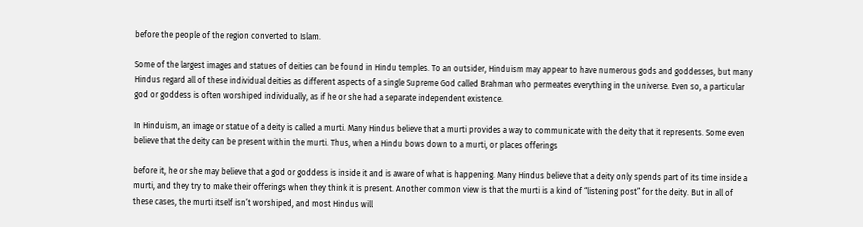before the people of the region converted to Islam.

Some of the largest images and statues of deities can be found in Hindu temples. To an outsider, Hinduism may appear to have numerous gods and goddesses, but many Hindus regard all of these individual deities as different aspects of a single Supreme God called Brahman who permeates everything in the universe. Even so, a particular god or goddess is often worshiped individually, as if he or she had a separate independent existence.

In Hinduism, an image or statue of a deity is called a murti. Many Hindus believe that a murti provides a way to communicate with the deity that it represents. Some even believe that the deity can be present within the murti. Thus, when a Hindu bows down to a murti, or places offerings

before it, he or she may believe that a god or goddess is inside it and is aware of what is happening. Many Hindus believe that a deity only spends part of its time inside a murti, and they try to make their offerings when they think it is present. Another common view is that the murti is a kind of “listening post” for the deity. But in all of these cases, the murti itself isn’t worshiped, and most Hindus will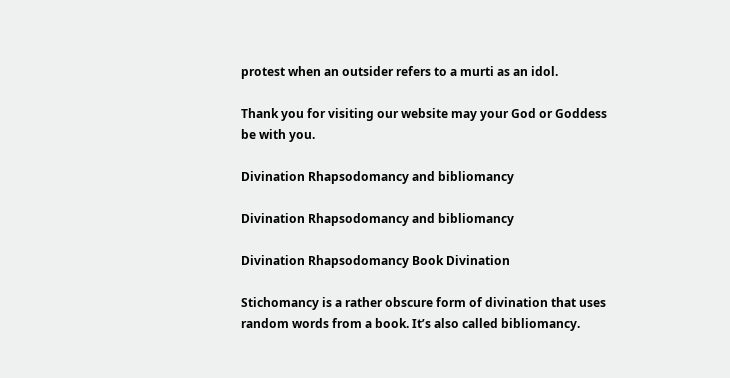protest when an outsider refers to a murti as an idol.

Thank you for visiting our website may your God or Goddess be with you.

Divination Rhapsodomancy and bibliomancy

Divination Rhapsodomancy and bibliomancy

Divination Rhapsodomancy Book Divination

Stichomancy is a rather obscure form of divination that uses random words from a book. It’s also called bibliomancy.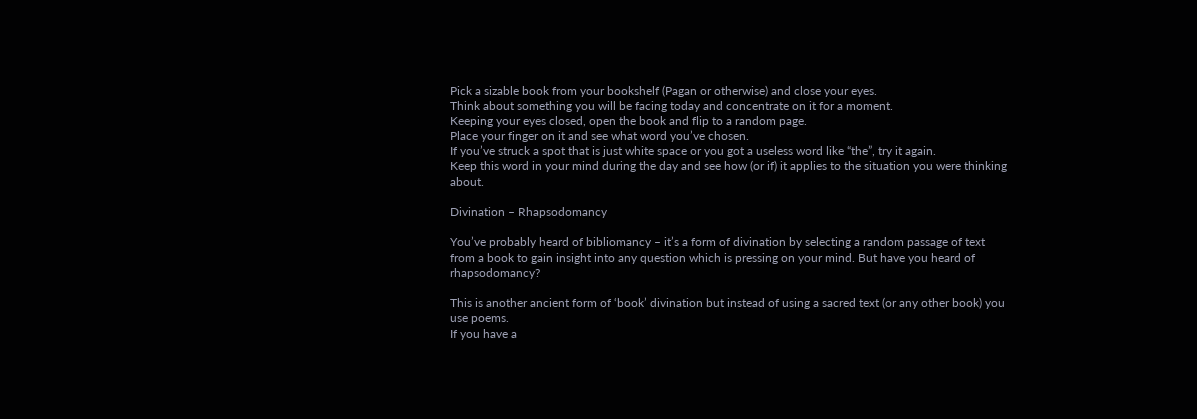Pick a sizable book from your bookshelf (Pagan or otherwise) and close your eyes.
Think about something you will be facing today and concentrate on it for a moment.
Keeping your eyes closed, open the book and flip to a random page.
Place your finger on it and see what word you’ve chosen.
If you’ve struck a spot that is just white space or you got a useless word like “the”, try it again.
Keep this word in your mind during the day and see how (or if) it applies to the situation you were thinking about.

Divination – Rhapsodomancy

You’ve probably heard of bibliomancy – it’s a form of divination by selecting a random passage of text from a book to gain insight into any question which is pressing on your mind. But have you heard of rhapsodomancy?

This is another ancient form of ‘book’ divination but instead of using a sacred text (or any other book) you use poems.
If you have a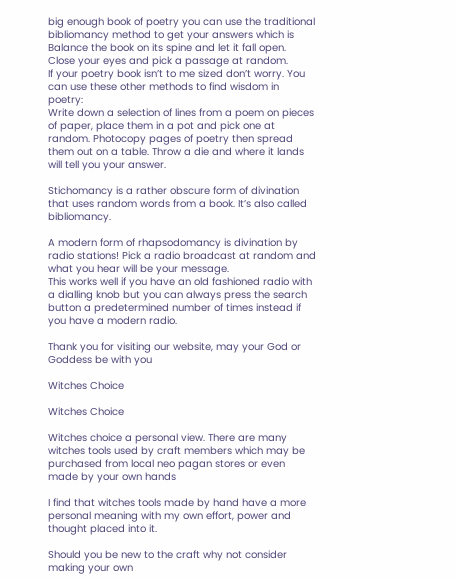big enough book of poetry you can use the traditional bibliomancy method to get your answers which is Balance the book on its spine and let it fall open.
Close your eyes and pick a passage at random.
If your poetry book isn’t to me sized don’t worry. You can use these other methods to find wisdom in poetry:
Write down a selection of lines from a poem on pieces of paper, place them in a pot and pick one at random. Photocopy pages of poetry then spread them out on a table. Throw a die and where it lands will tell you your answer.

Stichomancy is a rather obscure form of divination that uses random words from a book. It’s also called bibliomancy.

A modern form of rhapsodomancy is divination by radio stations! Pick a radio broadcast at random and what you hear will be your message.
This works well if you have an old fashioned radio with a dialling knob but you can always press the search button a predetermined number of times instead if you have a modern radio.

Thank you for visiting our website, may your God or Goddess be with you

Witches Choice

Witches Choice

Witches choice a personal view. There are many witches tools used by craft members which may be purchased from local neo pagan stores or even made by your own hands

I find that witches tools made by hand have a more personal meaning with my own effort, power and thought placed into it.

Should you be new to the craft why not consider making your own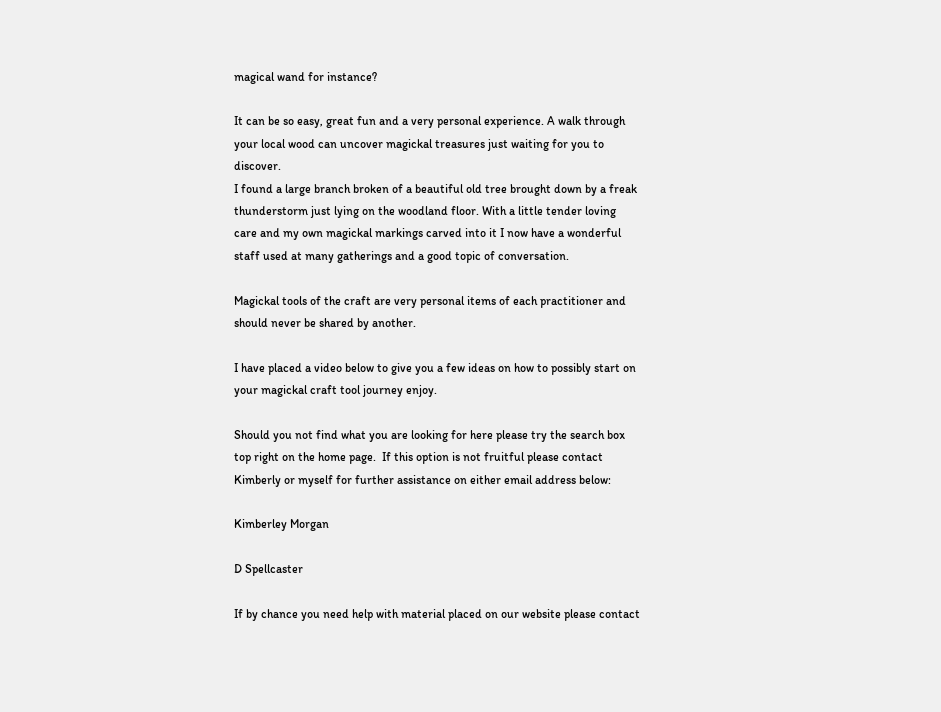magical wand for instance?

It can be so easy, great fun and a very personal experience. A walk through your local wood can uncover magickal treasures just waiting for you to discover.
I found a large branch broken of a beautiful old tree brought down by a freak thunderstorm just lying on the woodland floor. With a little tender loving care and my own magickal markings carved into it I now have a wonderful staff used at many gatherings and a good topic of conversation.

Magickal tools of the craft are very personal items of each practitioner and should never be shared by another.

I have placed a video below to give you a few ideas on how to possibly start on your magickal craft tool journey enjoy.

Should you not find what you are looking for here please try the search box top right on the home page.  If this option is not fruitful please contact Kimberly or myself for further assistance on either email address below:

Kimberley Morgan

D Spellcaster

If by chance you need help with material placed on our website please contact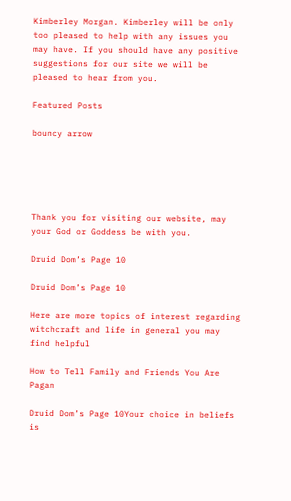Kimberley Morgan. Kimberley will be only too pleased to help with any issues you may have. If you should have any positive suggestions for our site we will be pleased to hear from you.

Featured Posts

bouncy arrow





Thank you for visiting our website, may your God or Goddess be with you.

Druid Dom’s Page 10

Druid Dom’s Page 10

Here are more topics of interest regarding witchcraft and life in general you may find helpful

How to Tell Family and Friends You Are Pagan

Druid Dom’s Page 10Your choice in beliefs is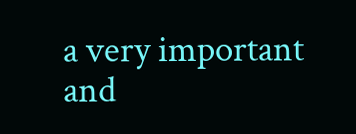a very important and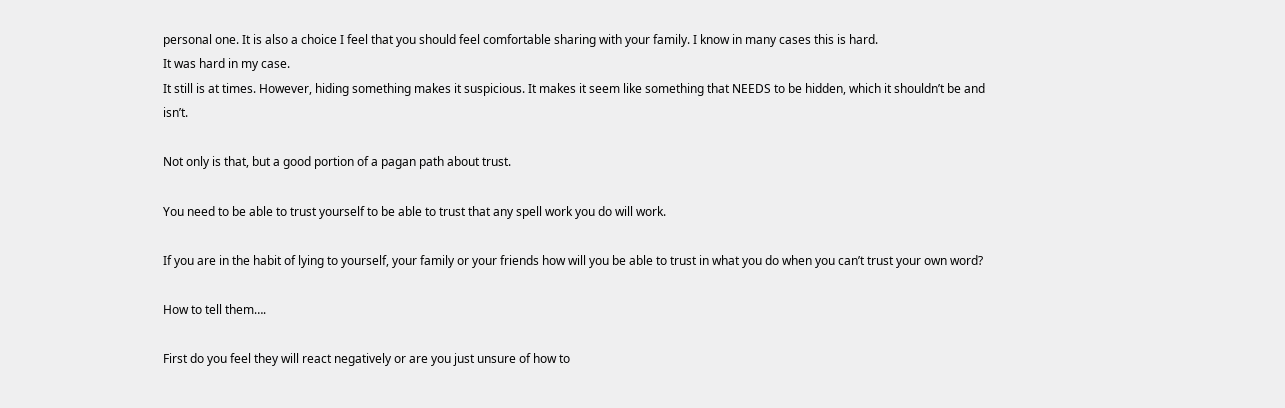personal one. It is also a choice I feel that you should feel comfortable sharing with your family. I know in many cases this is hard.
It was hard in my case.
It still is at times. However, hiding something makes it suspicious. It makes it seem like something that NEEDS to be hidden, which it shouldn’t be and isn’t.

Not only is that, but a good portion of a pagan path about trust.

You need to be able to trust yourself to be able to trust that any spell work you do will work.

If you are in the habit of lying to yourself, your family or your friends how will you be able to trust in what you do when you can’t trust your own word?

How to tell them….

First do you feel they will react negatively or are you just unsure of how to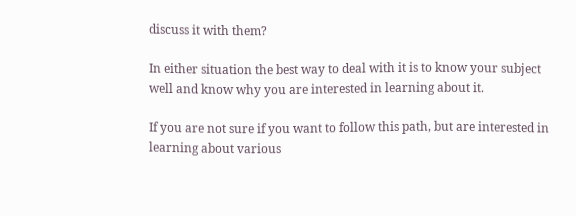discuss it with them?

In either situation the best way to deal with it is to know your subject well and know why you are interested in learning about it.

If you are not sure if you want to follow this path, but are interested in learning about various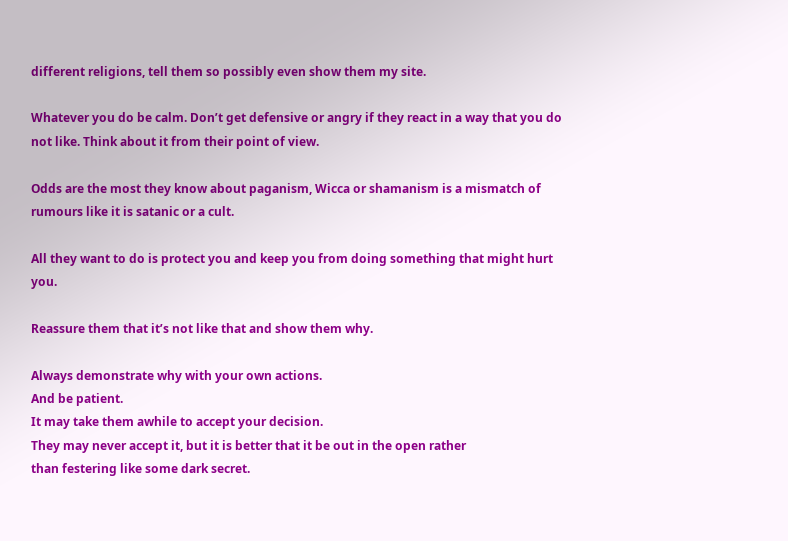different religions, tell them so possibly even show them my site.

Whatever you do be calm. Don’t get defensive or angry if they react in a way that you do not like. Think about it from their point of view.

Odds are the most they know about paganism, Wicca or shamanism is a mismatch of rumours like it is satanic or a cult.

All they want to do is protect you and keep you from doing something that might hurt you.

Reassure them that it’s not like that and show them why.

Always demonstrate why with your own actions.
And be patient.
It may take them awhile to accept your decision.
They may never accept it, but it is better that it be out in the open rather
than festering like some dark secret.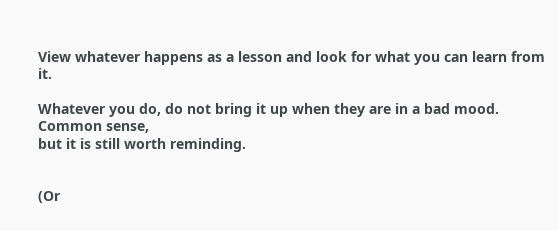View whatever happens as a lesson and look for what you can learn from it.

Whatever you do, do not bring it up when they are in a bad mood. Common sense,
but it is still worth reminding.


(Or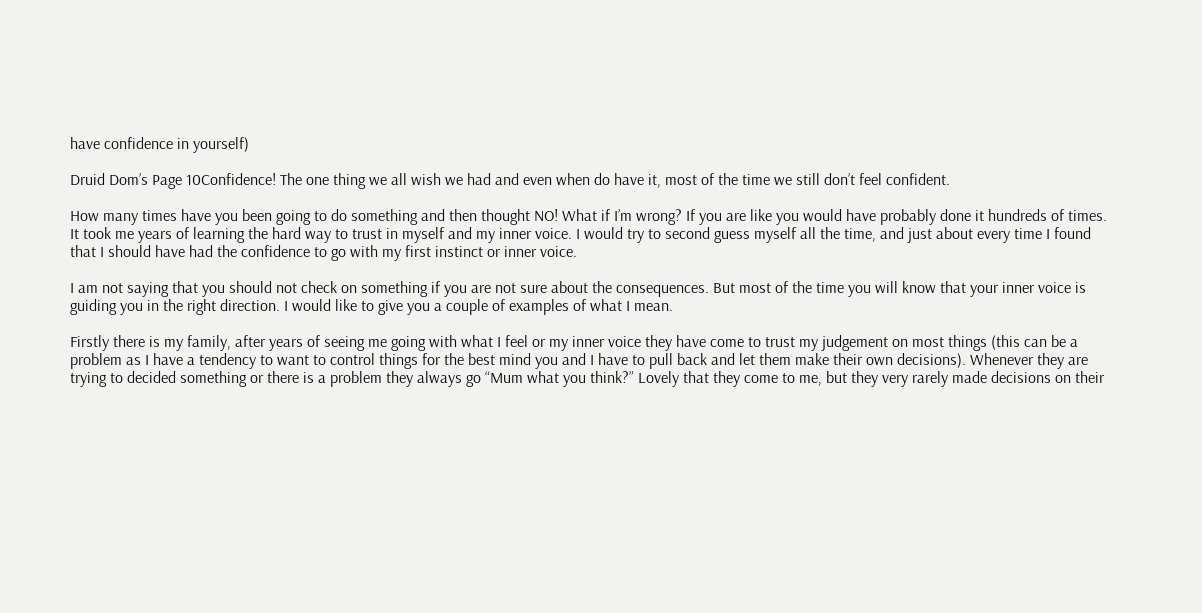have confidence in yourself)

Druid Dom’s Page 10Confidence! The one thing we all wish we had and even when do have it, most of the time we still don’t feel confident.

How many times have you been going to do something and then thought NO! What if I’m wrong? If you are like you would have probably done it hundreds of times.
It took me years of learning the hard way to trust in myself and my inner voice. I would try to second guess myself all the time, and just about every time I found that I should have had the confidence to go with my first instinct or inner voice.

I am not saying that you should not check on something if you are not sure about the consequences. But most of the time you will know that your inner voice is guiding you in the right direction. I would like to give you a couple of examples of what I mean.

Firstly there is my family, after years of seeing me going with what I feel or my inner voice they have come to trust my judgement on most things (this can be a problem as I have a tendency to want to control things for the best mind you and I have to pull back and let them make their own decisions). Whenever they are trying to decided something or there is a problem they always go “Mum what you think?” Lovely that they come to me, but they very rarely made decisions on their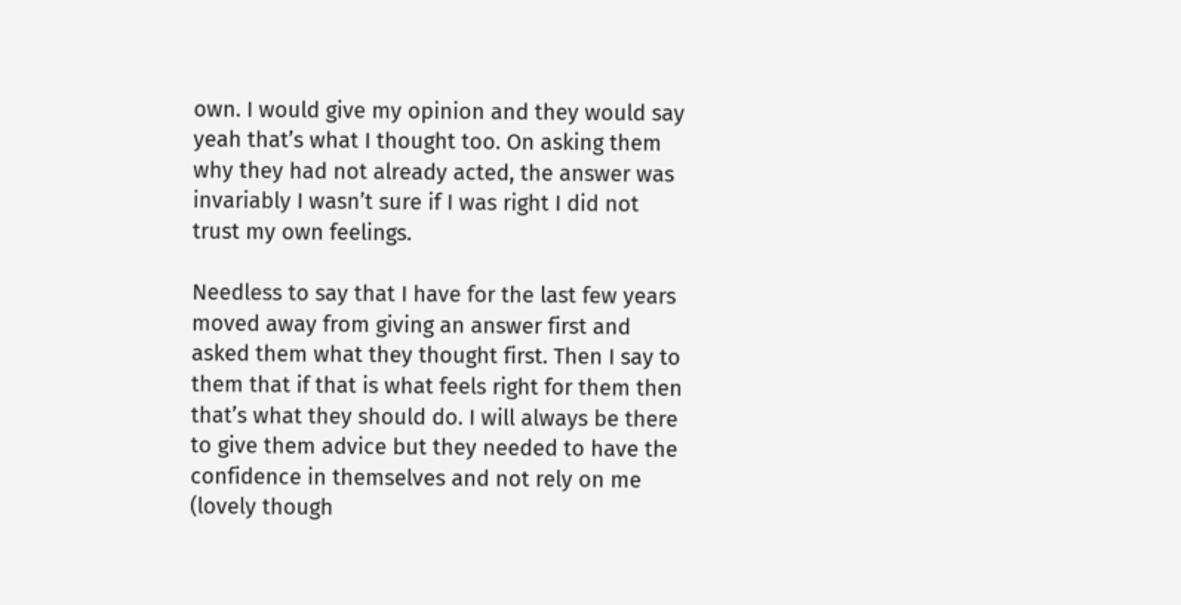own. I would give my opinion and they would say yeah that’s what I thought too. On asking them why they had not already acted, the answer was invariably I wasn’t sure if I was right I did not trust my own feelings.

Needless to say that I have for the last few years moved away from giving an answer first and asked them what they thought first. Then I say to them that if that is what feels right for them then that’s what they should do. I will always be there to give them advice but they needed to have the confidence in themselves and not rely on me (lovely though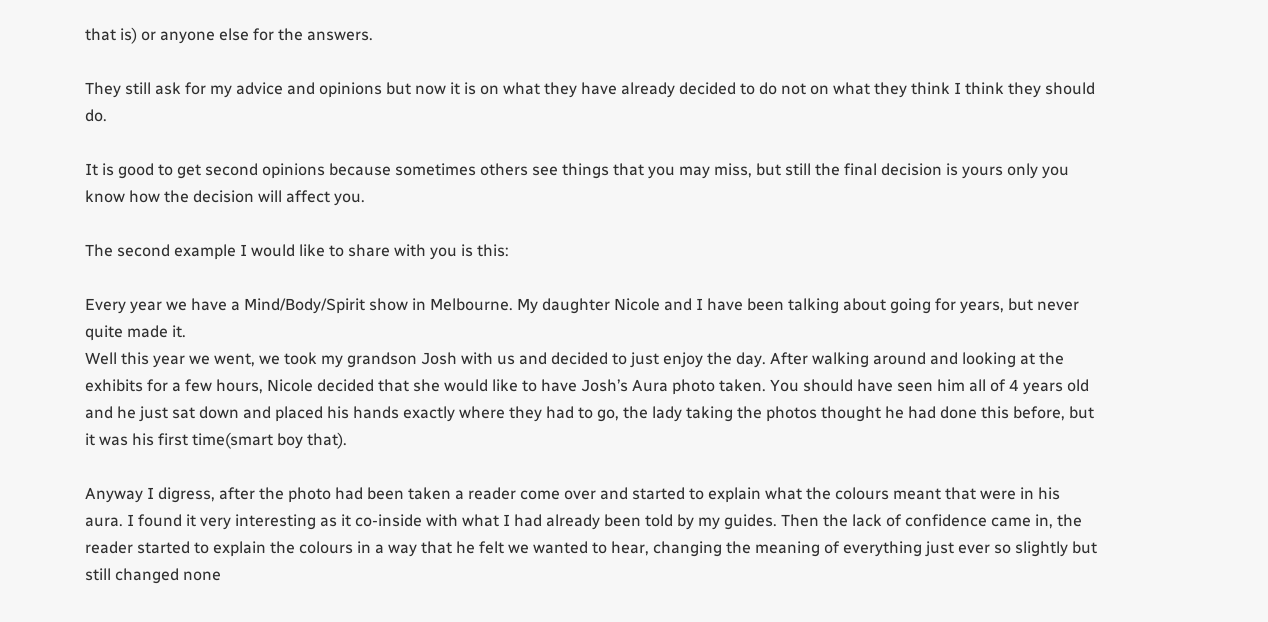that is) or anyone else for the answers.

They still ask for my advice and opinions but now it is on what they have already decided to do not on what they think I think they should do.

It is good to get second opinions because sometimes others see things that you may miss, but still the final decision is yours only you know how the decision will affect you.

The second example I would like to share with you is this:

Every year we have a Mind/Body/Spirit show in Melbourne. My daughter Nicole and I have been talking about going for years, but never quite made it.
Well this year we went, we took my grandson Josh with us and decided to just enjoy the day. After walking around and looking at the exhibits for a few hours, Nicole decided that she would like to have Josh’s Aura photo taken. You should have seen him all of 4 years old and he just sat down and placed his hands exactly where they had to go, the lady taking the photos thought he had done this before, but it was his first time(smart boy that).

Anyway I digress, after the photo had been taken a reader come over and started to explain what the colours meant that were in his aura. I found it very interesting as it co-inside with what I had already been told by my guides. Then the lack of confidence came in, the reader started to explain the colours in a way that he felt we wanted to hear, changing the meaning of everything just ever so slightly but still changed none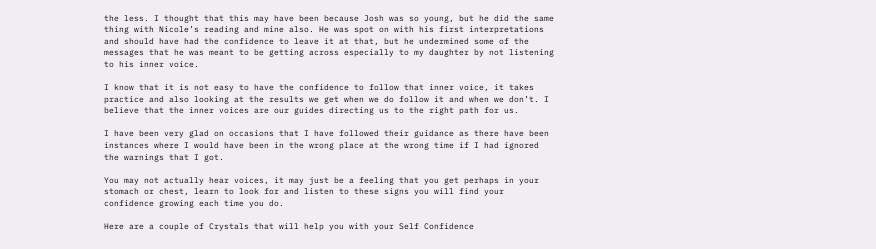the less. I thought that this may have been because Josh was so young, but he did the same thing with Nicole’s reading and mine also. He was spot on with his first interpretations and should have had the confidence to leave it at that, but he undermined some of the messages that he was meant to be getting across especially to my daughter by not listening to his inner voice.

I know that it is not easy to have the confidence to follow that inner voice, it takes practice and also looking at the results we get when we do follow it and when we don’t. I believe that the inner voices are our guides directing us to the right path for us.

I have been very glad on occasions that I have followed their guidance as there have been instances where I would have been in the wrong place at the wrong time if I had ignored the warnings that I got.

You may not actually hear voices, it may just be a feeling that you get perhaps in your stomach or chest, learn to look for and listen to these signs you will find your confidence growing each time you do.

Here are a couple of Crystals that will help you with your Self Confidence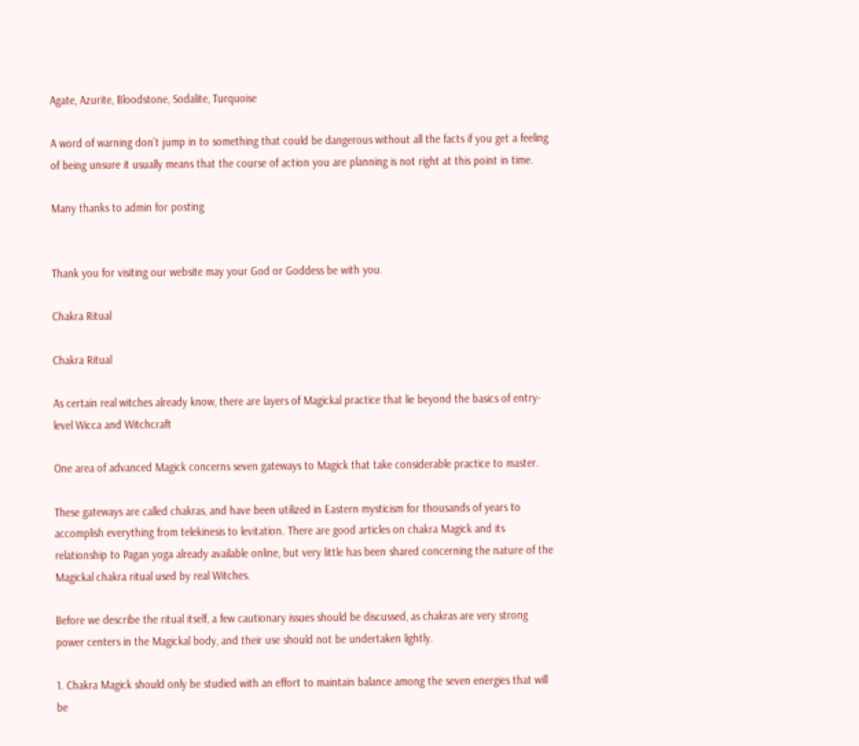Agate, Azurite, Bloodstone, Sodalite, Turquoise

A word of warning don’t jump in to something that could be dangerous without all the facts if you get a feeling of being unsure it usually means that the course of action you are planning is not right at this point in time.

Many thanks to admin for posting


Thank you for visiting our website may your God or Goddess be with you.

Chakra Ritual

Chakra Ritual

As certain real witches already know, there are layers of Magickal practice that lie beyond the basics of entry-level Wicca and Witchcraft

One area of advanced Magick concerns seven gateways to Magick that take considerable practice to master.

These gateways are called chakras, and have been utilized in Eastern mysticism for thousands of years to accomplish everything from telekinesis to levitation. There are good articles on chakra Magick and its relationship to Pagan yoga already available online, but very little has been shared concerning the nature of the Magickal chakra ritual used by real Witches.

Before we describe the ritual itself, a few cautionary issues should be discussed, as chakras are very strong power centers in the Magickal body, and their use should not be undertaken lightly.

1. Chakra Magick should only be studied with an effort to maintain balance among the seven energies that will be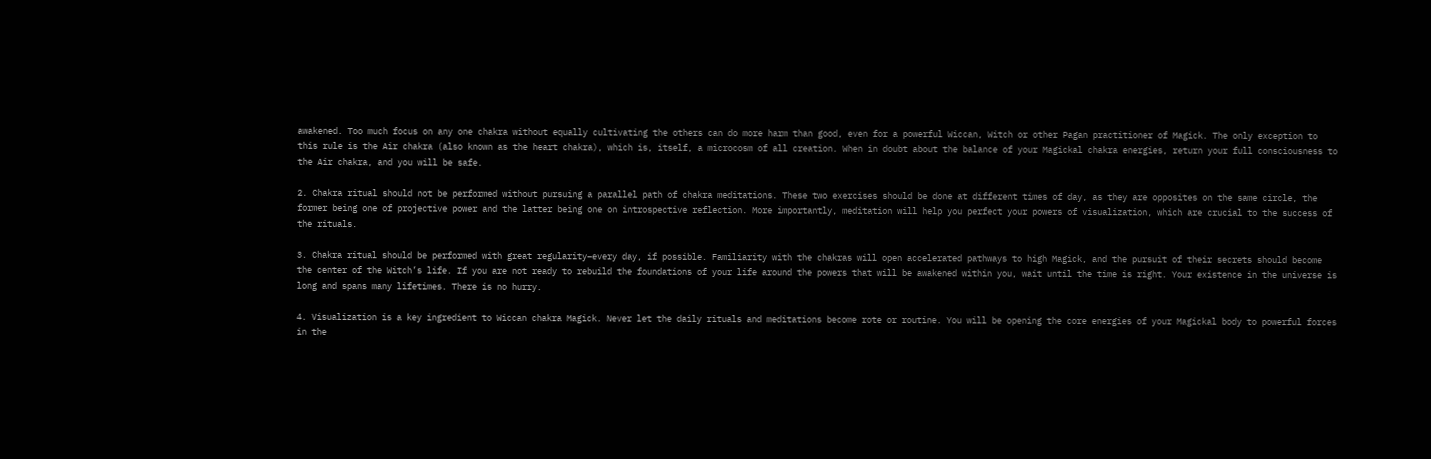awakened. Too much focus on any one chakra without equally cultivating the others can do more harm than good, even for a powerful Wiccan, Witch or other Pagan practitioner of Magick. The only exception to this rule is the Air chakra (also known as the heart chakra), which is, itself, a microcosm of all creation. When in doubt about the balance of your Magickal chakra energies, return your full consciousness to the Air chakra, and you will be safe.

2. Chakra ritual should not be performed without pursuing a parallel path of chakra meditations. These two exercises should be done at different times of day, as they are opposites on the same circle, the former being one of projective power and the latter being one on introspective reflection. More importantly, meditation will help you perfect your powers of visualization, which are crucial to the success of the rituals.

3. Chakra ritual should be performed with great regularity–every day, if possible. Familiarity with the chakras will open accelerated pathways to high Magick, and the pursuit of their secrets should become the center of the Witch’s life. If you are not ready to rebuild the foundations of your life around the powers that will be awakened within you, wait until the time is right. Your existence in the universe is long and spans many lifetimes. There is no hurry.

4. Visualization is a key ingredient to Wiccan chakra Magick. Never let the daily rituals and meditations become rote or routine. You will be opening the core energies of your Magickal body to powerful forces in the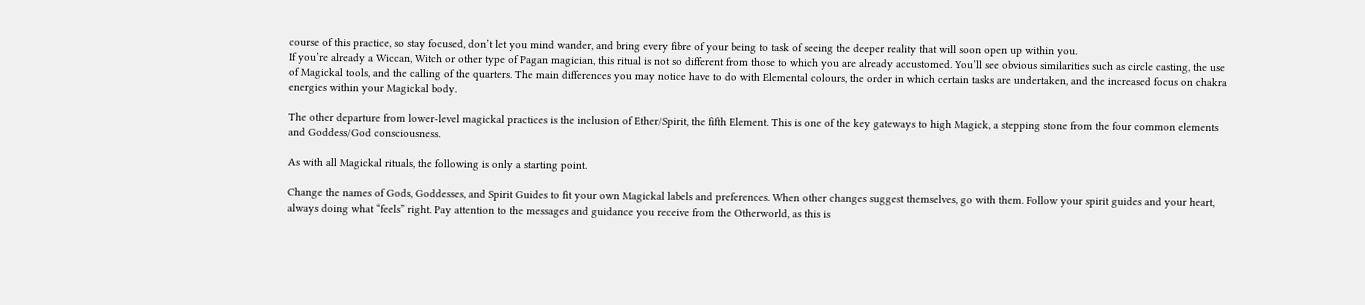course of this practice, so stay focused, don’t let you mind wander, and bring every fibre of your being to task of seeing the deeper reality that will soon open up within you.
If you’re already a Wiccan, Witch or other type of Pagan magician, this ritual is not so different from those to which you are already accustomed. You’ll see obvious similarities such as circle casting, the use of Magickal tools, and the calling of the quarters. The main differences you may notice have to do with Elemental colours, the order in which certain tasks are undertaken, and the increased focus on chakra energies within your Magickal body.

The other departure from lower-level magickal practices is the inclusion of Ether/Spirit, the fifth Element. This is one of the key gateways to high Magick, a stepping stone from the four common elements and Goddess/God consciousness.

As with all Magickal rituals, the following is only a starting point.

Change the names of Gods, Goddesses, and Spirit Guides to fit your own Magickal labels and preferences. When other changes suggest themselves, go with them. Follow your spirit guides and your heart, always doing what “feels” right. Pay attention to the messages and guidance you receive from the Otherworld, as this is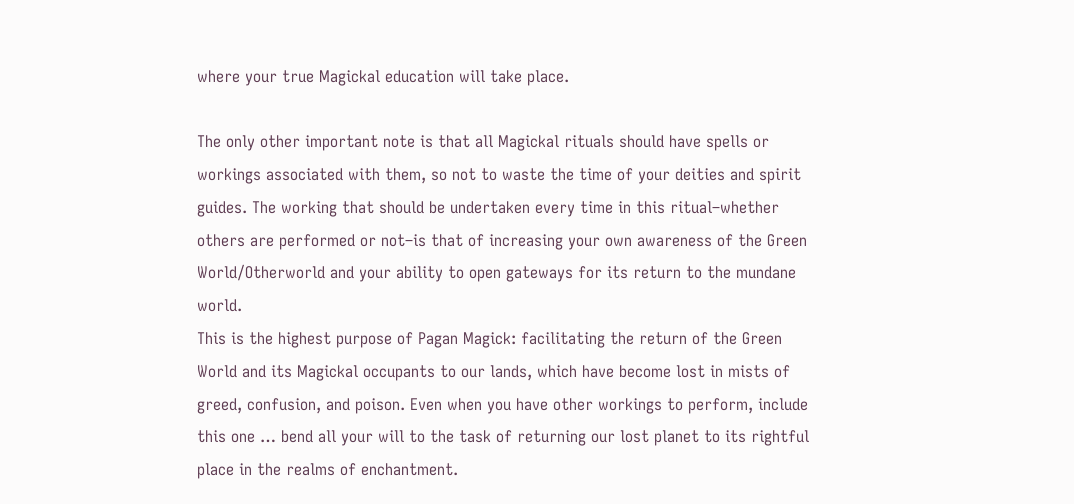where your true Magickal education will take place.

The only other important note is that all Magickal rituals should have spells or workings associated with them, so not to waste the time of your deities and spirit guides. The working that should be undertaken every time in this ritual–whether others are performed or not–is that of increasing your own awareness of the Green World/Otherworld and your ability to open gateways for its return to the mundane world.
This is the highest purpose of Pagan Magick: facilitating the return of the Green World and its Magickal occupants to our lands, which have become lost in mists of greed, confusion, and poison. Even when you have other workings to perform, include this one … bend all your will to the task of returning our lost planet to its rightful place in the realms of enchantment.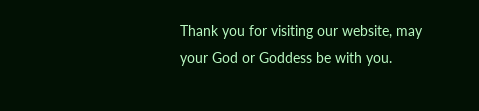Thank you for visiting our website, may your God or Goddess be with you.